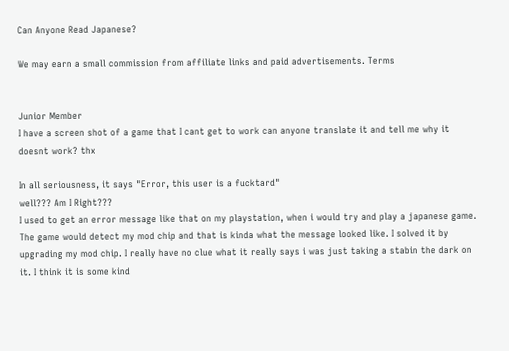Can Anyone Read Japanese?

We may earn a small commission from affiliate links and paid advertisements. Terms


Junior Member
I have a screen shot of a game that I cant get to work can anyone translate it and tell me why it doesnt work? thx

In all seriousness, it says "Error, this user is a fucktard"
well??? Am I Right???
I used to get an error message like that on my playstation, when i would try and play a japanese game. The game would detect my mod chip and that is kinda what the message looked like. I solved it by upgrading my mod chip. I really have no clue what it really says i was just taking a stabin the dark on it. I think it is some kind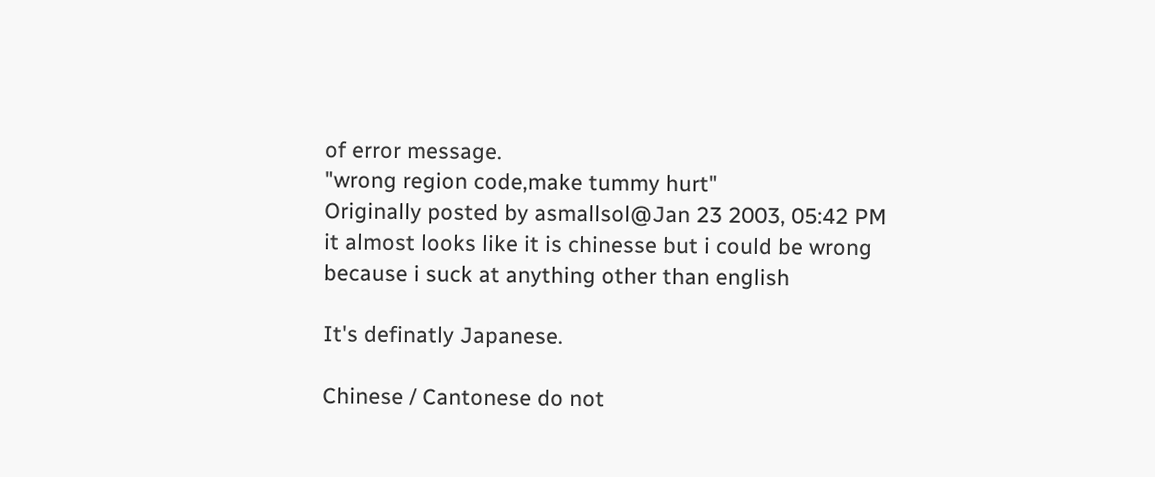of error message.
"wrong region code,make tummy hurt"
Originally posted by asmallsol@Jan 23 2003, 05:42 PM
it almost looks like it is chinesse but i could be wrong because i suck at anything other than english

It's definatly Japanese.

Chinese / Cantonese do not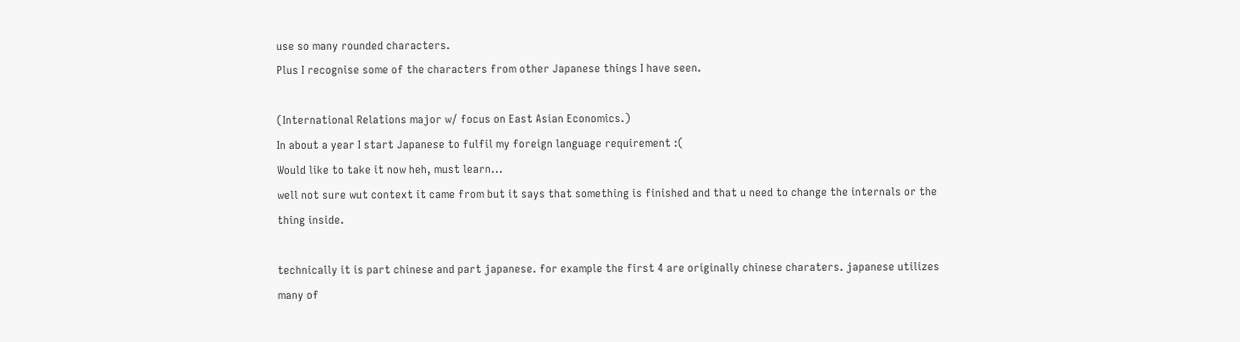use so many rounded characters.
Plus I recognise some of the characters from other Japanese things I have seen.

(International Relations major w/ focus on East Asian Economics.)
In about a year I start Japanese to fulfil my foreign language requirement :(
Would like to take it now heh, must learn...
well not sure wut context it came from but it says that something is finished and that u need to change the internals or the thing inside.

technically it is part chinese and part japanese. for example the first 4 are originally chinese charaters. japanese utilizes many of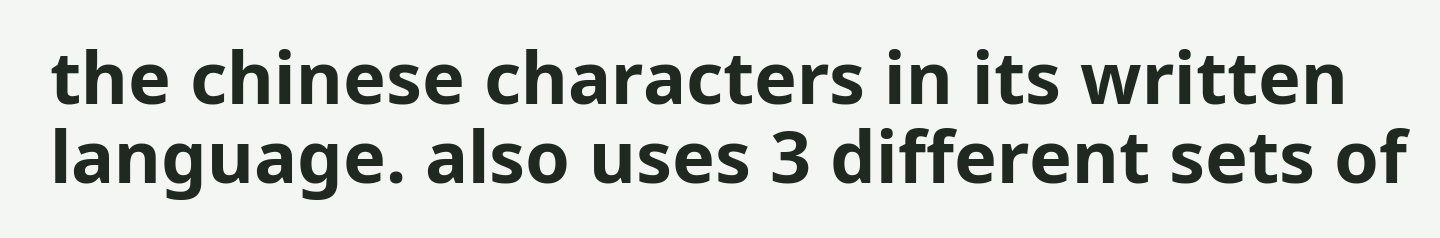the chinese characters in its written language. also uses 3 different sets of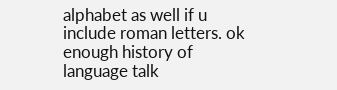alphabet as well if u include roman letters. ok enough history of language talk